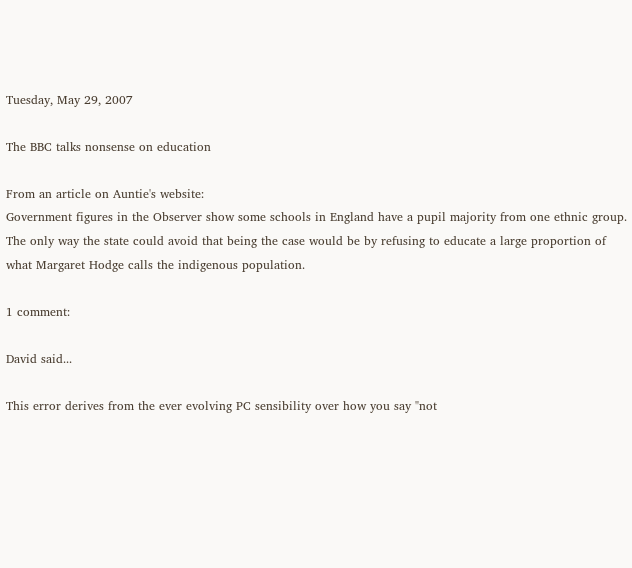Tuesday, May 29, 2007

The BBC talks nonsense on education

From an article on Auntie's website:
Government figures in the Observer show some schools in England have a pupil majority from one ethnic group.
The only way the state could avoid that being the case would be by refusing to educate a large proportion of what Margaret Hodge calls the indigenous population.

1 comment:

David said...

This error derives from the ever evolving PC sensibility over how you say "not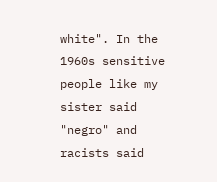white". In the 1960s sensitive people like my sister said "negro" and racists said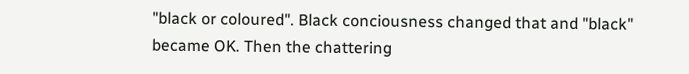"black or coloured". Black conciousness changed that and "black" became OK. Then the chattering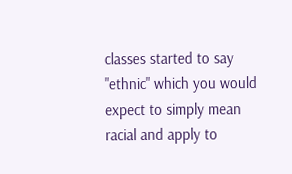classes started to say "ethnic" which you would expect to simply mean racial and apply to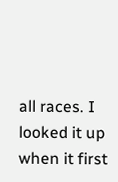all races. I looked it up when it first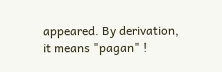appeared. By derivation, it means "pagan" !